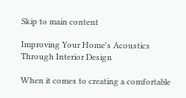Skip to main content

Improving Your Home's Acoustics Through Interior Design

When it comes to creating a comfortable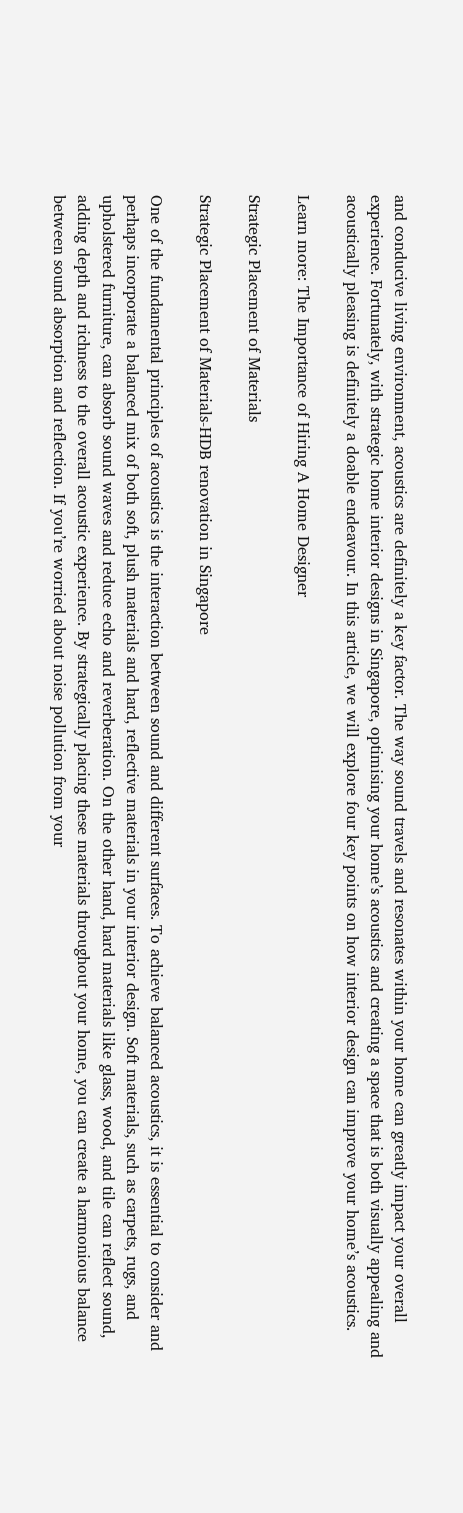and conducive living environment, acoustics are definitely a key factor. The way sound travels and resonates within your home can greatly impact your overall experience. Fortunately, with strategic home interior designs in Singapore, optimising your home’s acoustics and creating a space that is both visually appealing and acoustically pleasing is definitely a doable endeavour. In this article, we will explore four key points on how interior design can improve your home’s acoustics.

Learn more: The Importance of Hiring A Home Designer

Strategic Placement of Materials

Strategic Placement of Materials-HDB renovation in Singapore

One of the fundamental principles of acoustics is the interaction between sound and different surfaces. To achieve balanced acoustics, it is essential to consider and perhaps incorporate a balanced mix of both soft, plush materials and hard, reflective materials in your interior design. Soft materials, such as carpets, rugs, and upholstered furniture, can absorb sound waves and reduce echo and reverberation. On the other hand, hard materials like glass, wood, and tile can reflect sound, adding depth and richness to the overall acoustic experience. By strategically placing these materials throughout your home, you can create a harmonious balance between sound absorption and reflection. If you’re worried about noise pollution from your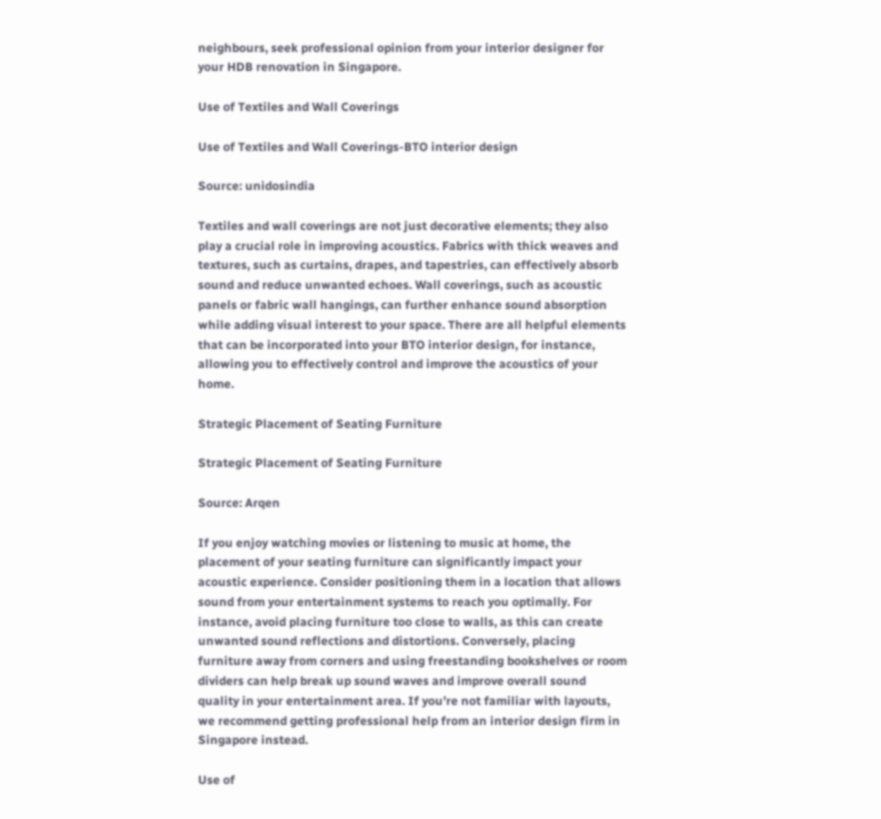neighbours, seek professional opinion from your interior designer for your HDB renovation in Singapore.

Use of Textiles and Wall Coverings

Use of Textiles and Wall Coverings-BTO interior design

Source: unidosindia

Textiles and wall coverings are not just decorative elements; they also play a crucial role in improving acoustics. Fabrics with thick weaves and textures, such as curtains, drapes, and tapestries, can effectively absorb sound and reduce unwanted echoes. Wall coverings, such as acoustic panels or fabric wall hangings, can further enhance sound absorption while adding visual interest to your space. There are all helpful elements that can be incorporated into your BTO interior design, for instance, allowing you to effectively control and improve the acoustics of your home.

Strategic Placement of Seating Furniture

Strategic Placement of Seating Furniture

Source: Arqen

If you enjoy watching movies or listening to music at home, the placement of your seating furniture can significantly impact your acoustic experience. Consider positioning them in a location that allows sound from your entertainment systems to reach you optimally. For instance, avoid placing furniture too close to walls, as this can create unwanted sound reflections and distortions. Conversely, placing furniture away from corners and using freestanding bookshelves or room dividers can help break up sound waves and improve overall sound quality in your entertainment area. If you’re not familiar with layouts, we recommend getting professional help from an interior design firm in Singapore instead.

Use of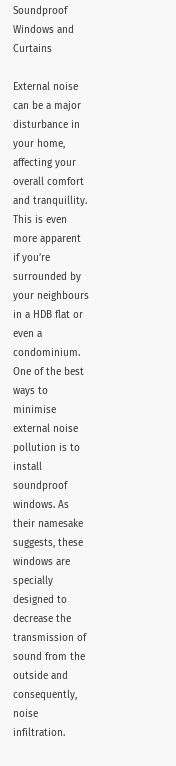Soundproof Windows and Curtains

External noise can be a major disturbance in your home, affecting your overall comfort and tranquillity. This is even more apparent if you’re surrounded by your neighbours in a HDB flat or even a condominium. One of the best ways to minimise external noise pollution is to install soundproof windows. As their namesake suggests, these windows are specially designed to decrease the transmission of sound from the outside and consequently, noise infiltration.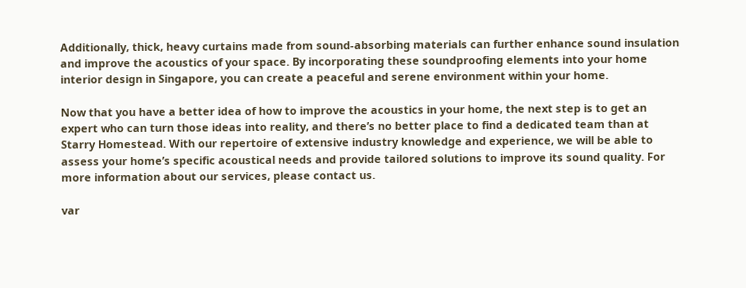Additionally, thick, heavy curtains made from sound-absorbing materials can further enhance sound insulation and improve the acoustics of your space. By incorporating these soundproofing elements into your home interior design in Singapore, you can create a peaceful and serene environment within your home.

Now that you have a better idea of how to improve the acoustics in your home, the next step is to get an expert who can turn those ideas into reality, and there’s no better place to find a dedicated team than at Starry Homestead. With our repertoire of extensive industry knowledge and experience, we will be able to assess your home’s specific acoustical needs and provide tailored solutions to improve its sound quality. For more information about our services, please contact us.

var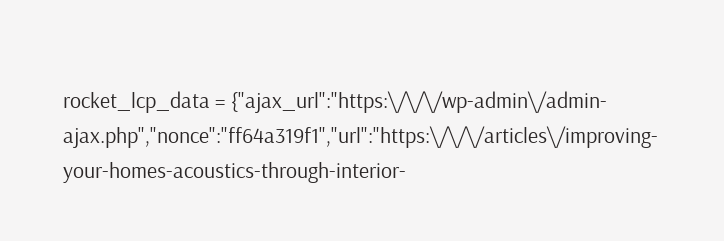rocket_lcp_data = {"ajax_url":"https:\/\/\/wp-admin\/admin-ajax.php","nonce":"ff64a319f1","url":"https:\/\/\/articles\/improving-your-homes-acoustics-through-interior-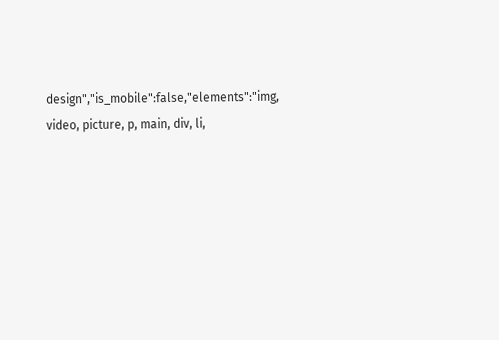design","is_mobile":false,"elements":"img, video, picture, p, main, div, li,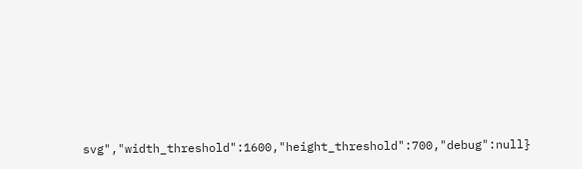svg","width_threshold":1600,"height_threshold":700,"debug":null}